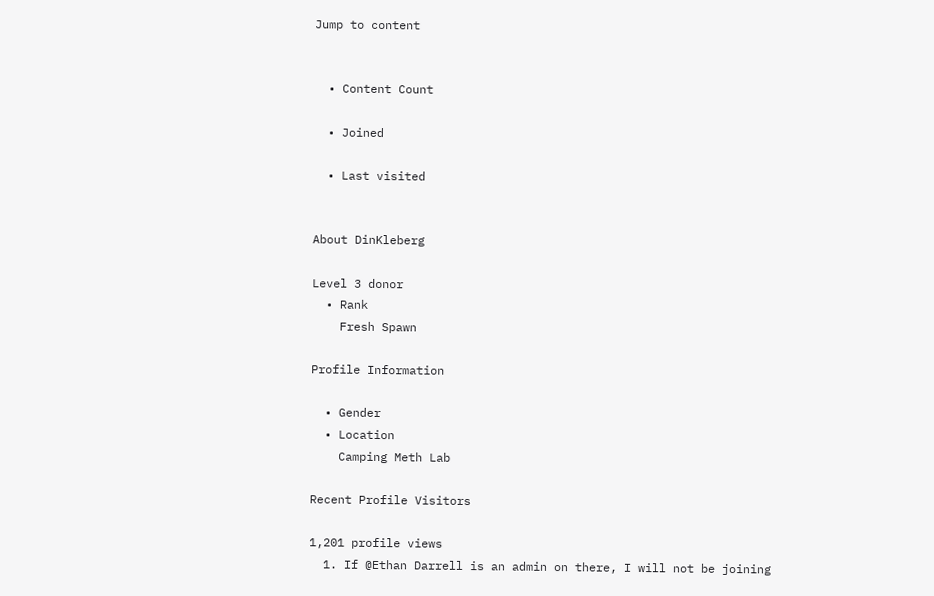Jump to content


  • Content Count

  • Joined

  • Last visited


About DinKleberg

Level 3 donor
  • Rank
    Fresh Spawn

Profile Information

  • Gender
  • Location
    Camping Meth Lab

Recent Profile Visitors

1,201 profile views
  1. If @Ethan Darrell is an admin on there, I will not be joining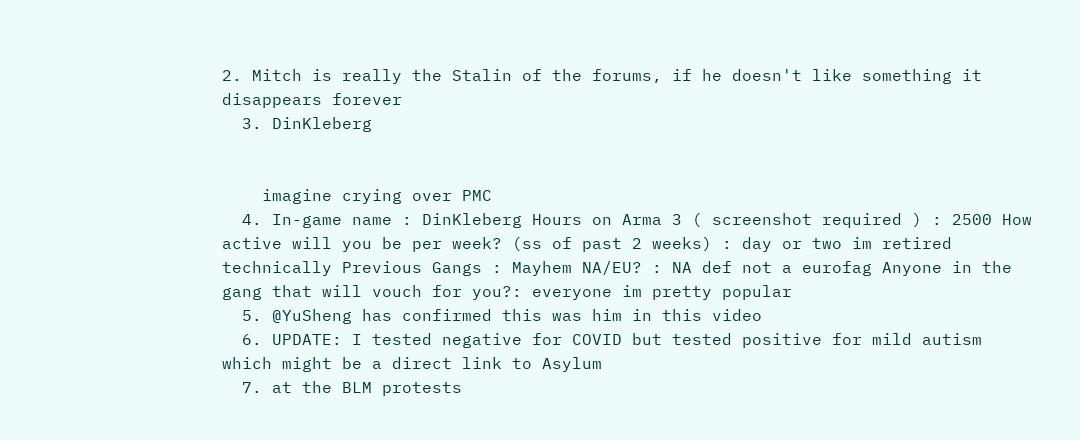2. Mitch is really the Stalin of the forums, if he doesn't like something it disappears forever
  3. DinKleberg


    imagine crying over PMC
  4. In-game name : DinKleberg Hours on Arma 3 ( screenshot required ) : 2500 How active will you be per week? (ss of past 2 weeks) : day or two im retired technically Previous Gangs : Mayhem NA/EU? : NA def not a eurofag Anyone in the gang that will vouch for you?: everyone im pretty popular
  5. @YuSheng has confirmed this was him in this video
  6. UPDATE: I tested negative for COVID but tested positive for mild autism which might be a direct link to Asylum
  7. at the BLM protests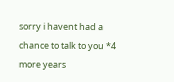sorry i havent had a chance to talk to you *4 more years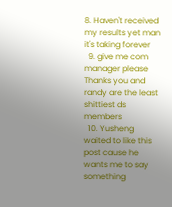8. Haven't received my results yet man it's taking forever
  9. give me com manager please Thanks you and randy are the least shittiest ds members
  10. Yusheng waited to like this post cause he wants me to say something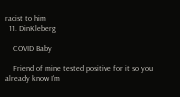racist to him
  11. DinKleberg

    COVID Baby

    Friend of mine tested positive for it so you already know I'm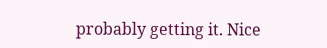probably getting it. Nice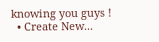knowing you guys !
  • Create New...